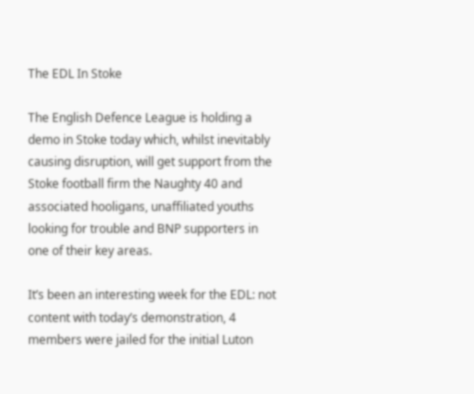The EDL In Stoke

The English Defence League is holding a demo in Stoke today which, whilst inevitably causing disruption, will get support from the Stoke football firm the Naughty 40 and associated hooligans, unaffiliated youths looking for trouble and BNP supporters in one of their key areas.

It’s been an interesting week for the EDL: not content with today’s demonstration, 4 members were jailed for the initial Luton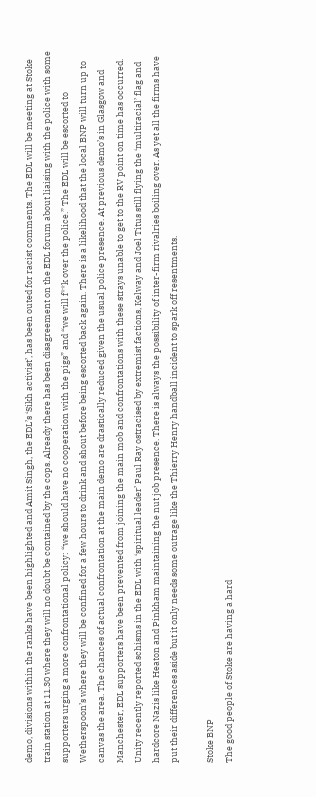demo, divisions within the ranks have been highlighted and Amit Singh, the EDL’s ‘Sikh activist’, has been outed for racist comments. The EDL will be meeting at Stoke train station at 11.30 where they will no doubt be contained by the cops. Already there has been disagreement on the EDL forum about liaising with the police with some supporters urging a more confrontational policy: “we should have no cooperation with the pigs” and “we will f**k over the police.” The EDL will be escorted to Wetherspoon’s where they will be confined for a few hours to drink and shout before being escorted back again. There is a likelihood that the local BNP will turn up to canvas the area. The chances of actual confrontation at the main demo are drastically reduced given the usual police presence. At previous demo’s in Glasgow and Manchester, EDL supporters have been prevented from joining the main mob and confrontations with these strays unable to get to the RV point on time has occurred. Unity recently reported schisms in the EDL with ‘spiritual leader’ Paul Ray ostracised by extremist factions, Kelway and Joel Titus still flying the ‘multiracial’ flag and hardcore Nazis like Heaton and Pinkham maintaining the nut job presence. There is always the possibility of inter-firm rivalries boiling over. As yet all the firms have put their differences aside but it only needs some outrage like the Thierry Henry handball incident to spark off resentments.

Stoke BNP
The good people of Stoke are having a hard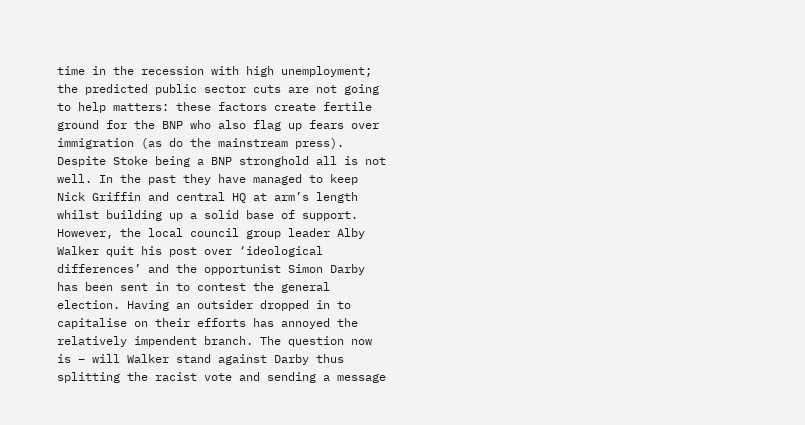time in the recession with high unemployment; the predicted public sector cuts are not going to help matters: these factors create fertile ground for the BNP who also flag up fears over immigration (as do the mainstream press). Despite Stoke being a BNP stronghold all is not well. In the past they have managed to keep Nick Griffin and central HQ at arm’s length whilst building up a solid base of support. However, the local council group leader Alby Walker quit his post over ‘ideological differences’ and the opportunist Simon Darby has been sent in to contest the general election. Having an outsider dropped in to capitalise on their efforts has annoyed the relatively impendent branch. The question now is – will Walker stand against Darby thus splitting the racist vote and sending a message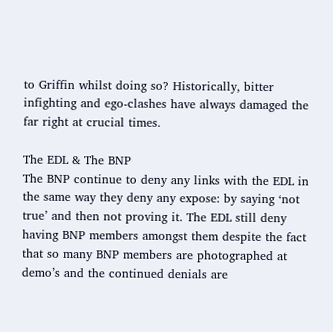to Griffin whilst doing so? Historically, bitter infighting and ego-clashes have always damaged the far right at crucial times.

The EDL & The BNP
The BNP continue to deny any links with the EDL in the same way they deny any expose: by saying ‘not true’ and then not proving it. The EDL still deny having BNP members amongst them despite the fact that so many BNP members are photographed at demo’s and the continued denials are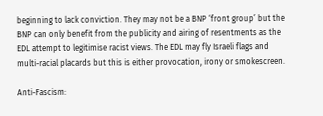beginning to lack conviction. They may not be a BNP ‘front group’ but the BNP can only benefit from the publicity and airing of resentments as the EDL attempt to legitimise racist views. The EDL may fly Israeli flags and multi-racial placards but this is either provocation, irony or smokescreen.

Anti-Fascism: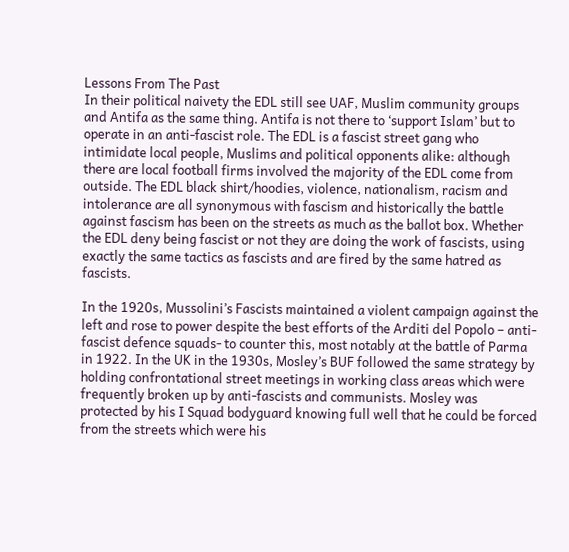Lessons From The Past
In their political naivety the EDL still see UAF, Muslim community groups and Antifa as the same thing. Antifa is not there to ‘support Islam’ but to operate in an anti-fascist role. The EDL is a fascist street gang who intimidate local people, Muslims and political opponents alike: although there are local football firms involved the majority of the EDL come from outside. The EDL black shirt/hoodies, violence, nationalism, racism and intolerance are all synonymous with fascism and historically the battle against fascism has been on the streets as much as the ballot box. Whether the EDL deny being fascist or not they are doing the work of fascists, using exactly the same tactics as fascists and are fired by the same hatred as fascists.

In the 1920s, Mussolini’s Fascists maintained a violent campaign against the left and rose to power despite the best efforts of the Arditi del Popolo – anti-fascist defence squads- to counter this, most notably at the battle of Parma in 1922. In the UK in the 1930s, Mosley’s BUF followed the same strategy by holding confrontational street meetings in working class areas which were frequently broken up by anti-fascists and communists. Mosley was protected by his I Squad bodyguard knowing full well that he could be forced from the streets which were his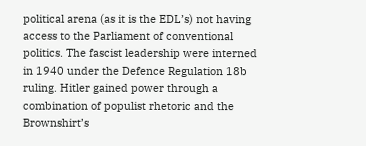political arena (as it is the EDL’s) not having access to the Parliament of conventional politics. The fascist leadership were interned in 1940 under the Defence Regulation 18b ruling. Hitler gained power through a combination of populist rhetoric and the Brownshirt’s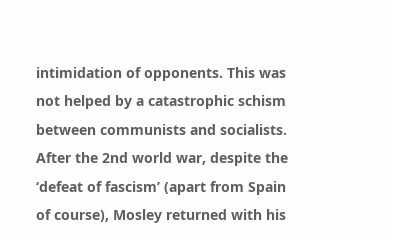intimidation of opponents. This was not helped by a catastrophic schism between communists and socialists. After the 2nd world war, despite the ‘defeat of fascism’ (apart from Spain of course), Mosley returned with his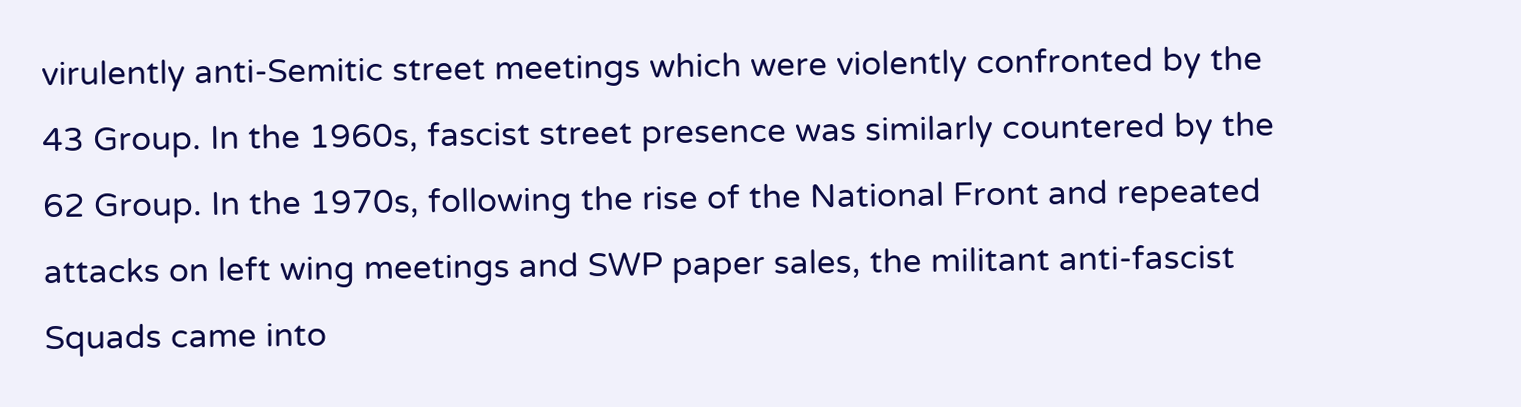virulently anti-Semitic street meetings which were violently confronted by the 43 Group. In the 1960s, fascist street presence was similarly countered by the 62 Group. In the 1970s, following the rise of the National Front and repeated attacks on left wing meetings and SWP paper sales, the militant anti-fascist Squads came into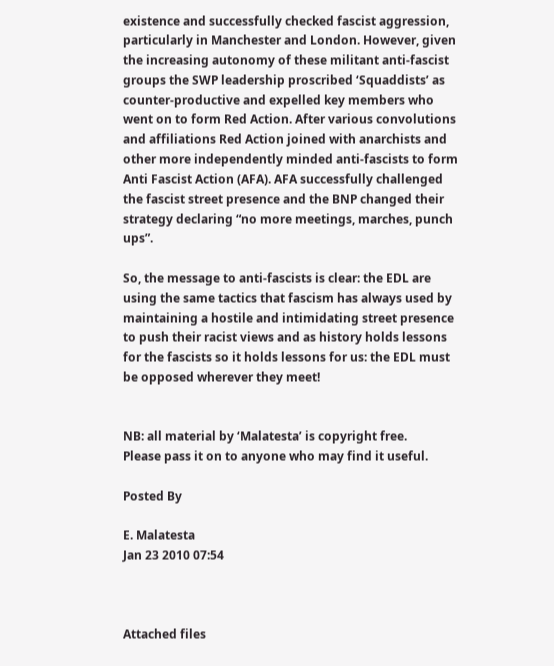existence and successfully checked fascist aggression, particularly in Manchester and London. However, given the increasing autonomy of these militant anti-fascist groups the SWP leadership proscribed ‘Squaddists’ as counter-productive and expelled key members who went on to form Red Action. After various convolutions and affiliations Red Action joined with anarchists and other more independently minded anti-fascists to form Anti Fascist Action (AFA). AFA successfully challenged the fascist street presence and the BNP changed their strategy declaring “no more meetings, marches, punch ups”.

So, the message to anti-fascists is clear: the EDL are using the same tactics that fascism has always used by maintaining a hostile and intimidating street presence to push their racist views and as history holds lessons for the fascists so it holds lessons for us: the EDL must be opposed wherever they meet!


NB: all material by ‘Malatesta’ is copyright free.
Please pass it on to anyone who may find it useful.

Posted By

E. Malatesta
Jan 23 2010 07:54



Attached files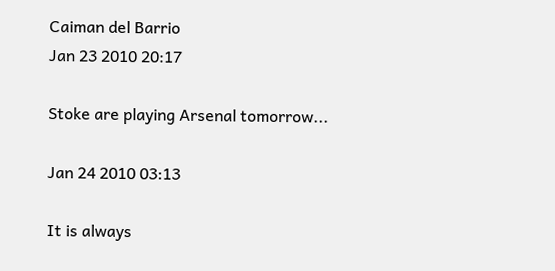Caiman del Barrio
Jan 23 2010 20:17

Stoke are playing Arsenal tomorrow...

Jan 24 2010 03:13

It is always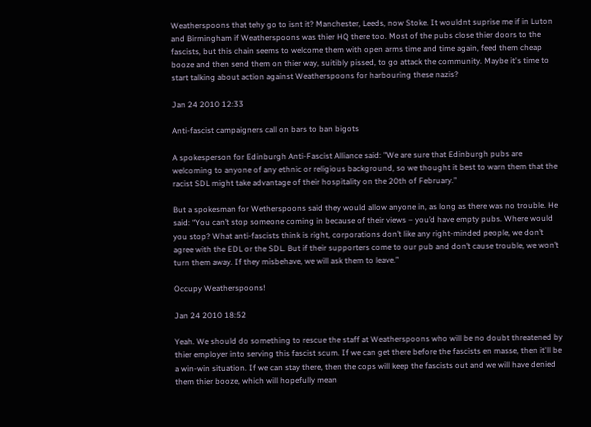Weatherspoons that tehy go to isnt it? Manchester, Leeds, now Stoke. It wouldnt suprise me if in Luton and Birmingham if Weatherspoons was thier HQ there too. Most of the pubs close thier doors to the fascists, but this chain seems to welcome them with open arms time and time again, feed them cheap booze and then send them on thier way, suitibly pissed, to go attack the community. Maybe it's time to start talking about action against Weatherspoons for harbouring these nazis?

Jan 24 2010 12:33

Anti-fascist campaigners call on bars to ban bigots

A spokesperson for Edinburgh Anti-Fascist Alliance said: "We are sure that Edinburgh pubs are welcoming to anyone of any ethnic or religious background, so we thought it best to warn them that the racist SDL might take advantage of their hospitality on the 20th of February."

But a spokesman for Wetherspoons said they would allow anyone in, as long as there was no trouble. He said: “You can’t stop someone coming in because of their views – you’d have empty pubs. Where would you stop? What anti-fascists think is right, corporations don’t like any right-minded people, we don’t agree with the EDL or the SDL. But if their supporters come to our pub and don’t cause trouble, we won’t turn them away. If they misbehave, we will ask them to leave.”

Occupy Weatherspoons!

Jan 24 2010 18:52

Yeah. We should do something to rescue the staff at Weatherspoons who will be no doubt threatened by thier employer into serving this fascist scum. If we can get there before the fascists en masse, then it'll be a win-win situation. If we can stay there, then the cops will keep the fascists out and we will have denied them thier booze, which will hopefully mean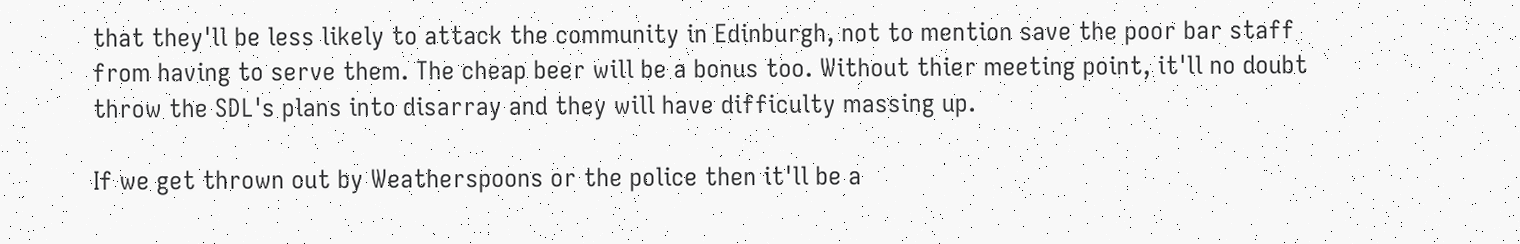that they'll be less likely to attack the community in Edinburgh, not to mention save the poor bar staff from having to serve them. The cheap beer will be a bonus too. Without thier meeting point, it'll no doubt throw the SDL's plans into disarray and they will have difficulty massing up.

If we get thrown out by Weatherspoons or the police then it'll be a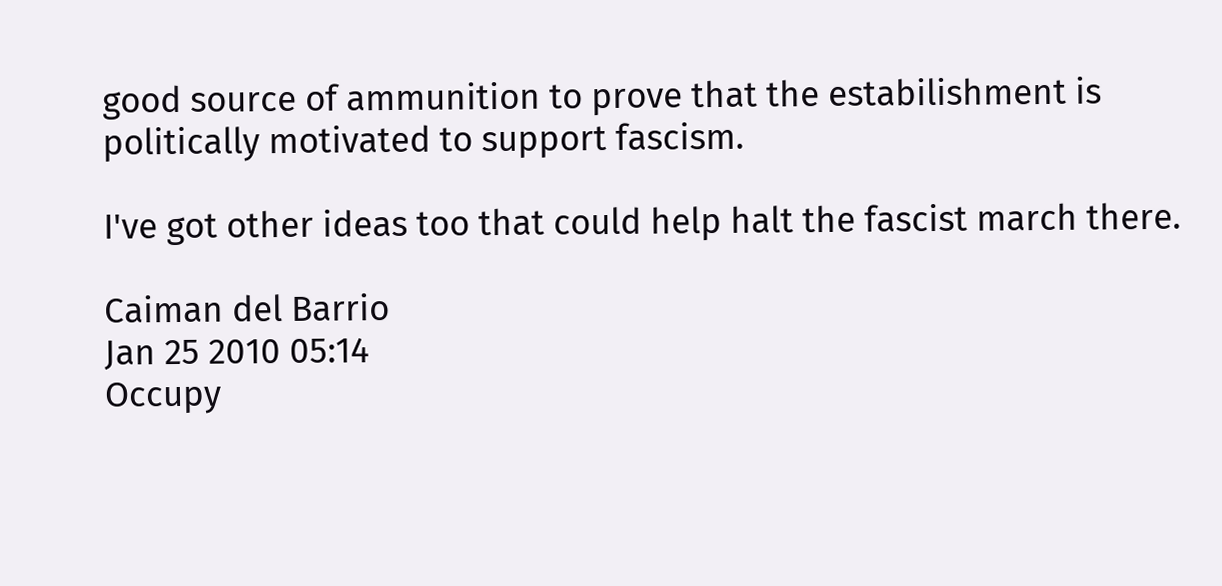good source of ammunition to prove that the estabilishment is politically motivated to support fascism.

I've got other ideas too that could help halt the fascist march there.

Caiman del Barrio
Jan 25 2010 05:14
Occupy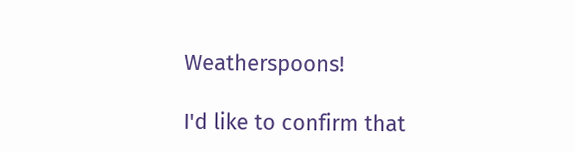Weatherspoons!

I'd like to confirm that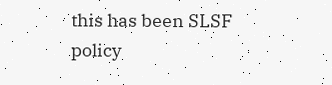this has been SLSF policy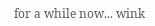for a while now... wink